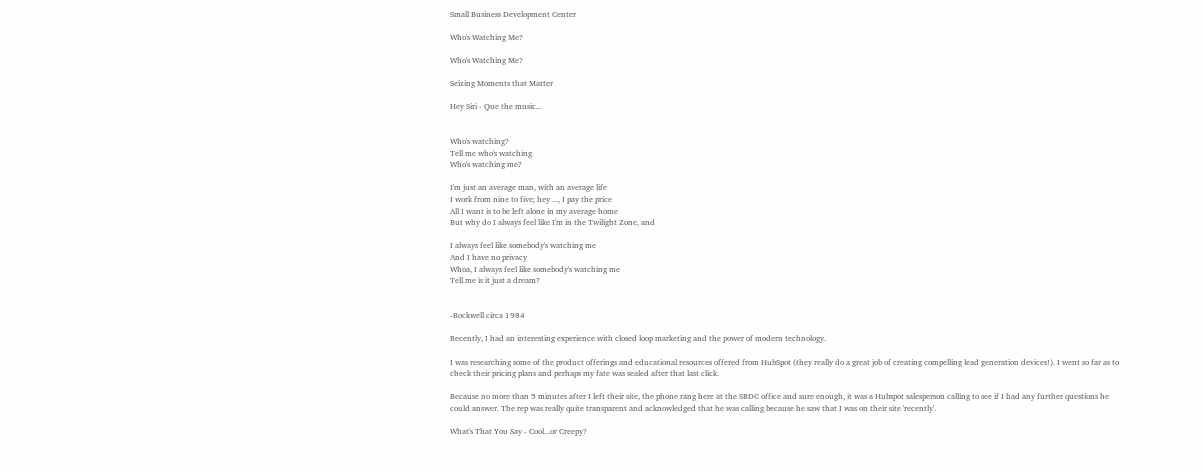Small Business Development Center

Who's Watching Me?

Who's Watching Me?

Seizing Moments that Matter

Hey Siri - Que the music...


Who's watching?
Tell me who's watching
Who's watching me?

I'm just an average man, with an average life
I work from nine to five; hey ..., I pay the price
All I want is to be left alone in my average home
But why do I always feel like I'm in the Twilight Zone, and

I always feel like somebody's watching me
And I have no privacy
Whoa, I always feel like somebody's watching me
Tell me is it just a dream?


-Rockwell circa 1984

Recently, I had an interesting experience with closed loop marketing and the power of modern technology.

I was researching some of the product offerings and educational resources offered from HubSpot (they really do a great job of creating compelling lead generation devices!). I went so far as to check their pricing plans and perhaps my fate was sealed after that last click.

Because no more than 5 minutes after I left their site, the phone rang here at the SBDC office and sure enough, it was a Hubspot salesperson calling to see if I had any further questions he could answer. The rep was really quite transparent and acknowledged that he was calling because he saw that I was on their site 'recently'.

What's That You Say - Cool...or Creepy?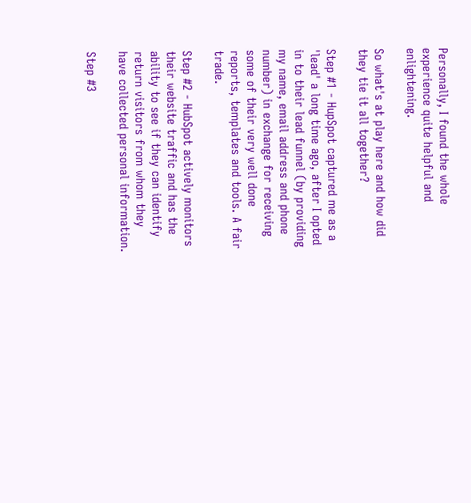Personally, I found the whole experience quite helpful and enlightening.

So what's at play here and how did they tie it all together?

Step #1 - HupSpot captured me as a 'lead' a long time ago, after I opted in to their lead funnel (by providing my name, email address and phone number) in exchange for receiving some of their very well done reports, templates and tools. A fair trade.

Step #2 - HubSpot actively monitors their website traffic and has the ability to see if they can identify return visitors from whom they have collected personal information.

Step #3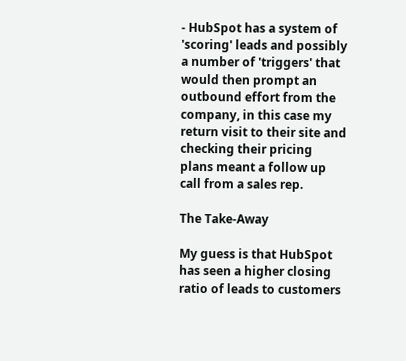- HubSpot has a system of 'scoring' leads and possibly a number of 'triggers' that would then prompt an outbound effort from the company, in this case my return visit to their site and checking their pricing plans meant a follow up call from a sales rep.

The Take-Away

My guess is that HubSpot has seen a higher closing ratio of leads to customers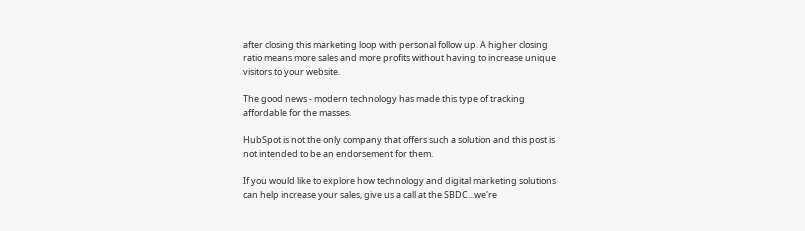after closing this marketing loop with personal follow up. A higher closing ratio means more sales and more profits without having to increase unique visitors to your website.

The good news - modern technology has made this type of tracking affordable for the masses.

HubSpot is not the only company that offers such a solution and this post is not intended to be an endorsement for them.

If you would like to explore how technology and digital marketing solutions can help increase your sales, give us a call at the SBDC...we're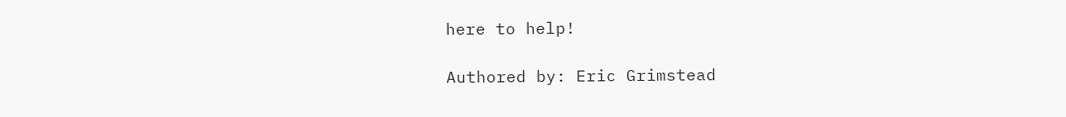here to help!

Authored by: Eric Grimstead